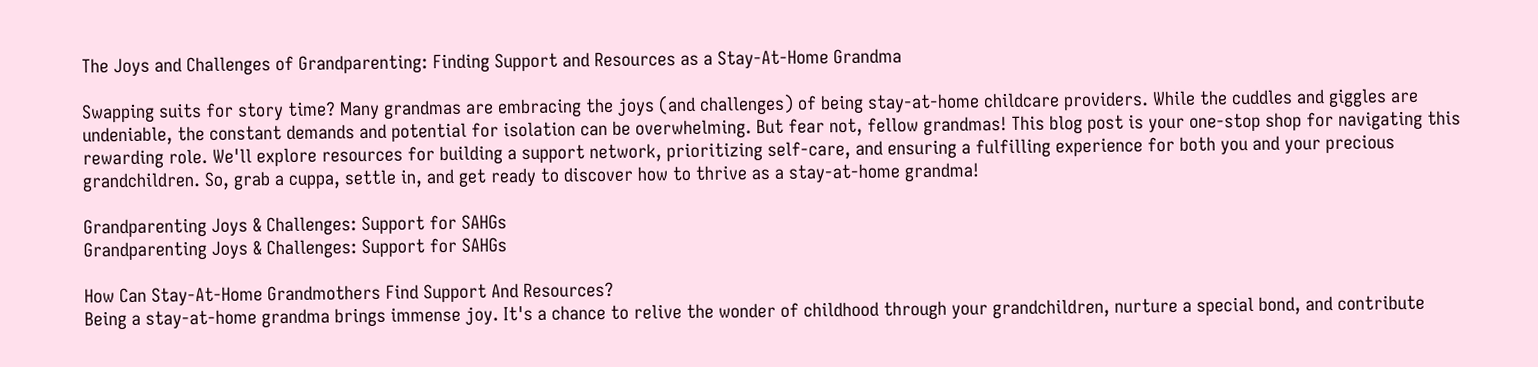The Joys and Challenges of Grandparenting: Finding Support and Resources as a Stay-At-Home Grandma

Swapping suits for story time? Many grandmas are embracing the joys (and challenges) of being stay-at-home childcare providers. While the cuddles and giggles are undeniable, the constant demands and potential for isolation can be overwhelming. But fear not, fellow grandmas! This blog post is your one-stop shop for navigating this rewarding role. We'll explore resources for building a support network, prioritizing self-care, and ensuring a fulfilling experience for both you and your precious grandchildren. So, grab a cuppa, settle in, and get ready to discover how to thrive as a stay-at-home grandma!

Grandparenting Joys & Challenges: Support for SAHGs
Grandparenting Joys & Challenges: Support for SAHGs

How Can Stay-At-Home Grandmothers Find Support And Resources?
Being a stay-at-home grandma brings immense joy. It's a chance to relive the wonder of childhood through your grandchildren, nurture a special bond, and contribute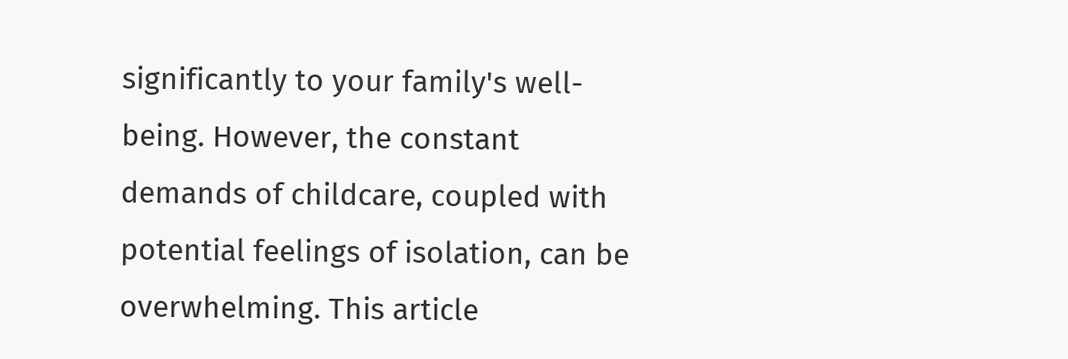significantly to your family's well-being. However, the constant demands of childcare, coupled with potential feelings of isolation, can be overwhelming. This article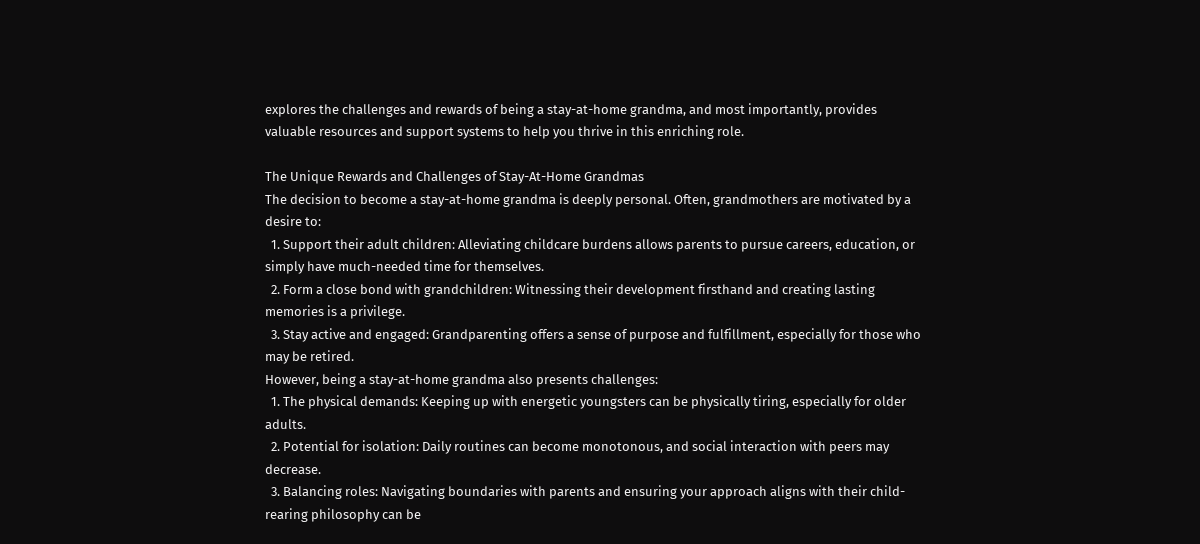explores the challenges and rewards of being a stay-at-home grandma, and most importantly, provides valuable resources and support systems to help you thrive in this enriching role.

The Unique Rewards and Challenges of Stay-At-Home Grandmas
The decision to become a stay-at-home grandma is deeply personal. Often, grandmothers are motivated by a desire to:
  1. Support their adult children: Alleviating childcare burdens allows parents to pursue careers, education, or simply have much-needed time for themselves.
  2. Form a close bond with grandchildren: Witnessing their development firsthand and creating lasting memories is a privilege.
  3. Stay active and engaged: Grandparenting offers a sense of purpose and fulfillment, especially for those who may be retired.
However, being a stay-at-home grandma also presents challenges:
  1. The physical demands: Keeping up with energetic youngsters can be physically tiring, especially for older adults.
  2. Potential for isolation: Daily routines can become monotonous, and social interaction with peers may decrease.
  3. Balancing roles: Navigating boundaries with parents and ensuring your approach aligns with their child-rearing philosophy can be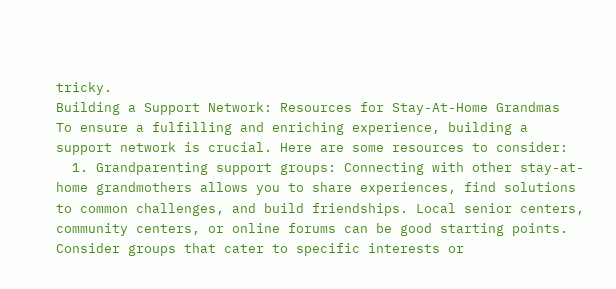tricky.
Building a Support Network: Resources for Stay-At-Home Grandmas
To ensure a fulfilling and enriching experience, building a support network is crucial. Here are some resources to consider:
  1. Grandparenting support groups: Connecting with other stay-at-home grandmothers allows you to share experiences, find solutions to common challenges, and build friendships. Local senior centers, community centers, or online forums can be good starting points. Consider groups that cater to specific interests or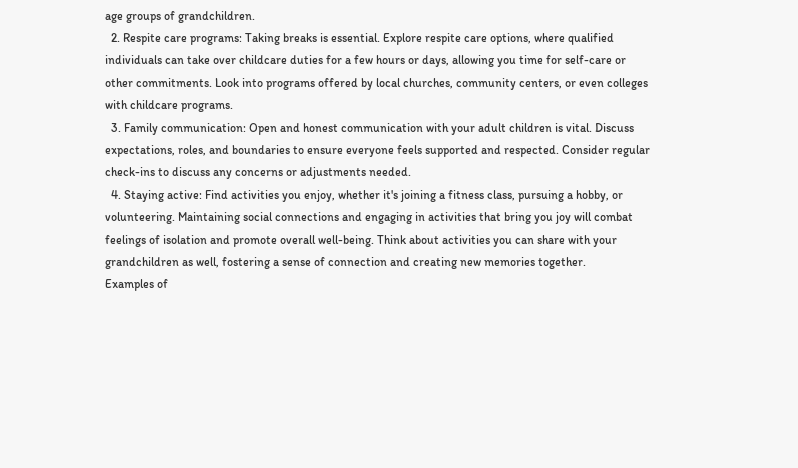age groups of grandchildren.
  2. Respite care programs: Taking breaks is essential. Explore respite care options, where qualified individuals can take over childcare duties for a few hours or days, allowing you time for self-care or other commitments. Look into programs offered by local churches, community centers, or even colleges with childcare programs.
  3. Family communication: Open and honest communication with your adult children is vital. Discuss expectations, roles, and boundaries to ensure everyone feels supported and respected. Consider regular check-ins to discuss any concerns or adjustments needed.
  4. Staying active: Find activities you enjoy, whether it's joining a fitness class, pursuing a hobby, or volunteering. Maintaining social connections and engaging in activities that bring you joy will combat feelings of isolation and promote overall well-being. Think about activities you can share with your grandchildren as well, fostering a sense of connection and creating new memories together.
Examples of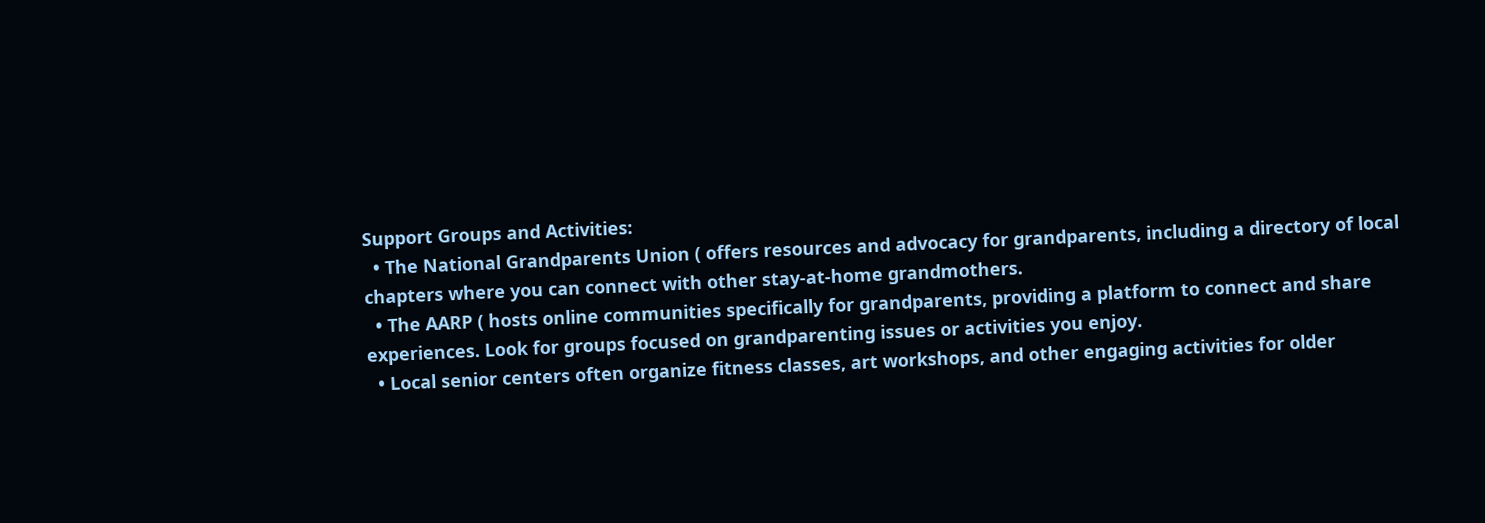Support Groups and Activities:
  • The National Grandparents Union ( offers resources and advocacy for grandparents, including a directory of local chapters where you can connect with other stay-at-home grandmothers.
  • The AARP ( hosts online communities specifically for grandparents, providing a platform to connect and share experiences. Look for groups focused on grandparenting issues or activities you enjoy.
  • Local senior centers often organize fitness classes, art workshops, and other engaging activities for older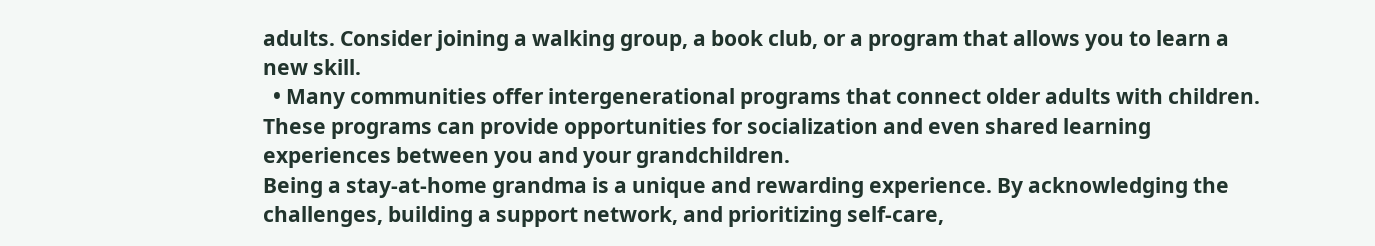adults. Consider joining a walking group, a book club, or a program that allows you to learn a new skill.
  • Many communities offer intergenerational programs that connect older adults with children. These programs can provide opportunities for socialization and even shared learning experiences between you and your grandchildren.
Being a stay-at-home grandma is a unique and rewarding experience. By acknowledging the challenges, building a support network, and prioritizing self-care,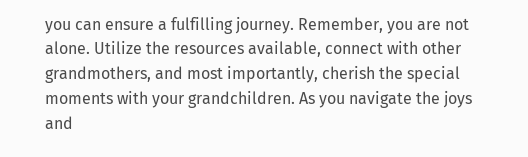you can ensure a fulfilling journey. Remember, you are not alone. Utilize the resources available, connect with other grandmothers, and most importantly, cherish the special moments with your grandchildren. As you navigate the joys and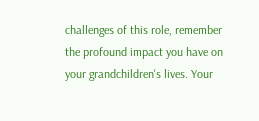challenges of this role, remember the profound impact you have on your grandchildren's lives. Your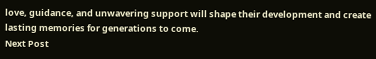love, guidance, and unwavering support will shape their development and create lasting memories for generations to come.
Next Post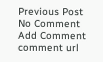Previous Post
No Comment
Add Comment
comment url